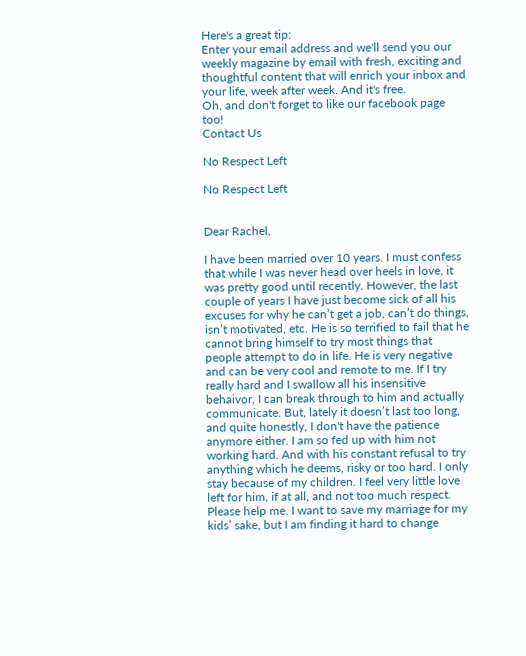Here's a great tip:
Enter your email address and we'll send you our weekly magazine by email with fresh, exciting and thoughtful content that will enrich your inbox and your life, week after week. And it's free.
Oh, and don't forget to like our facebook page too!
Contact Us

No Respect Left

No Respect Left


Dear Rachel,

I have been married over 10 years. I must confess that while I was never head over heels in love, it was pretty good until recently. However, the last couple of years I have just become sick of all his excuses for why he can’t get a job, can’t do things, isn’t motivated, etc. He is so terrified to fail that he cannot bring himself to try most things that people attempt to do in life. He is very negative and can be very cool and remote to me. If I try really hard and I swallow all his insensitive behaivor, I can break through to him and actually communicate. But, lately it doesn’t last too long, and quite honestly, I don't have the patience anymore either. I am so fed up with him not working hard. And with his constant refusal to try anything which he deems, risky or too hard. I only stay because of my children. I feel very little love left for him, if at all, and not too much respect. Please help me. I want to save my marriage for my kids’ sake, but I am finding it hard to change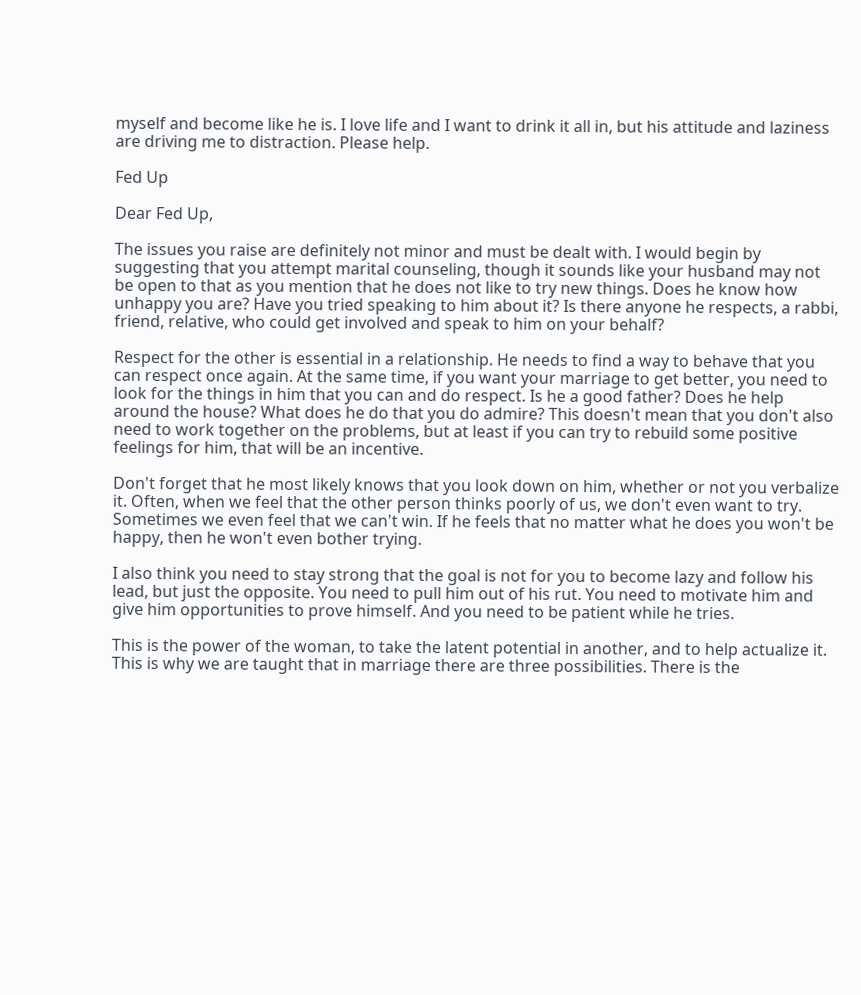myself and become like he is. I love life and I want to drink it all in, but his attitude and laziness are driving me to distraction. Please help.

Fed Up

Dear Fed Up,

The issues you raise are definitely not minor and must be dealt with. I would begin by suggesting that you attempt marital counseling, though it sounds like your husband may not be open to that as you mention that he does not like to try new things. Does he know how unhappy you are? Have you tried speaking to him about it? Is there anyone he respects, a rabbi, friend, relative, who could get involved and speak to him on your behalf?

Respect for the other is essential in a relationship. He needs to find a way to behave that you can respect once again. At the same time, if you want your marriage to get better, you need to look for the things in him that you can and do respect. Is he a good father? Does he help around the house? What does he do that you do admire? This doesn't mean that you don't also need to work together on the problems, but at least if you can try to rebuild some positive feelings for him, that will be an incentive.

Don't forget that he most likely knows that you look down on him, whether or not you verbalize it. Often, when we feel that the other person thinks poorly of us, we don't even want to try. Sometimes we even feel that we can't win. If he feels that no matter what he does you won't be happy, then he won't even bother trying.

I also think you need to stay strong that the goal is not for you to become lazy and follow his lead, but just the opposite. You need to pull him out of his rut. You need to motivate him and give him opportunities to prove himself. And you need to be patient while he tries.

This is the power of the woman, to take the latent potential in another, and to help actualize it. This is why we are taught that in marriage there are three possibilities. There is the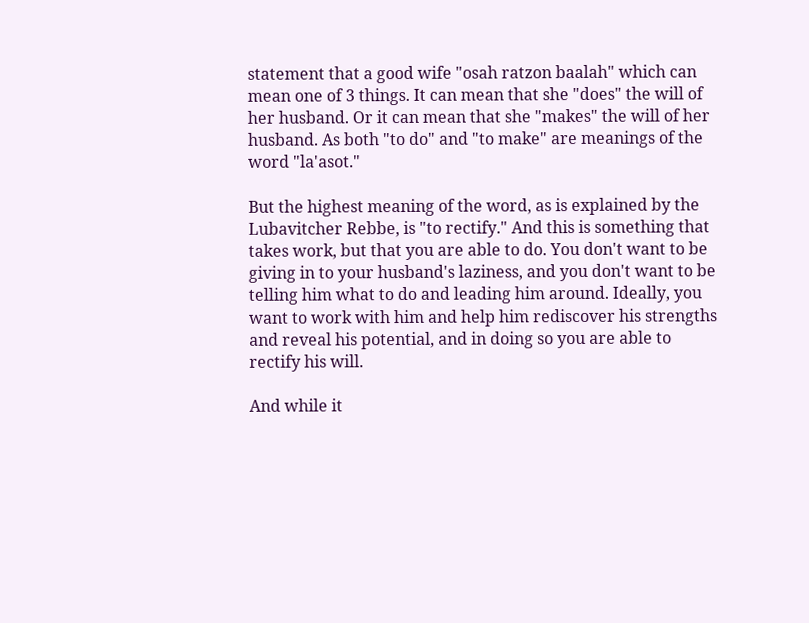statement that a good wife "osah ratzon baalah" which can mean one of 3 things. It can mean that she "does" the will of her husband. Or it can mean that she "makes" the will of her husband. As both "to do" and "to make" are meanings of the word "la'asot."

But the highest meaning of the word, as is explained by the Lubavitcher Rebbe, is "to rectify." And this is something that takes work, but that you are able to do. You don't want to be giving in to your husband's laziness, and you don't want to be telling him what to do and leading him around. Ideally, you want to work with him and help him rediscover his strengths and reveal his potential, and in doing so you are able to rectify his will.

And while it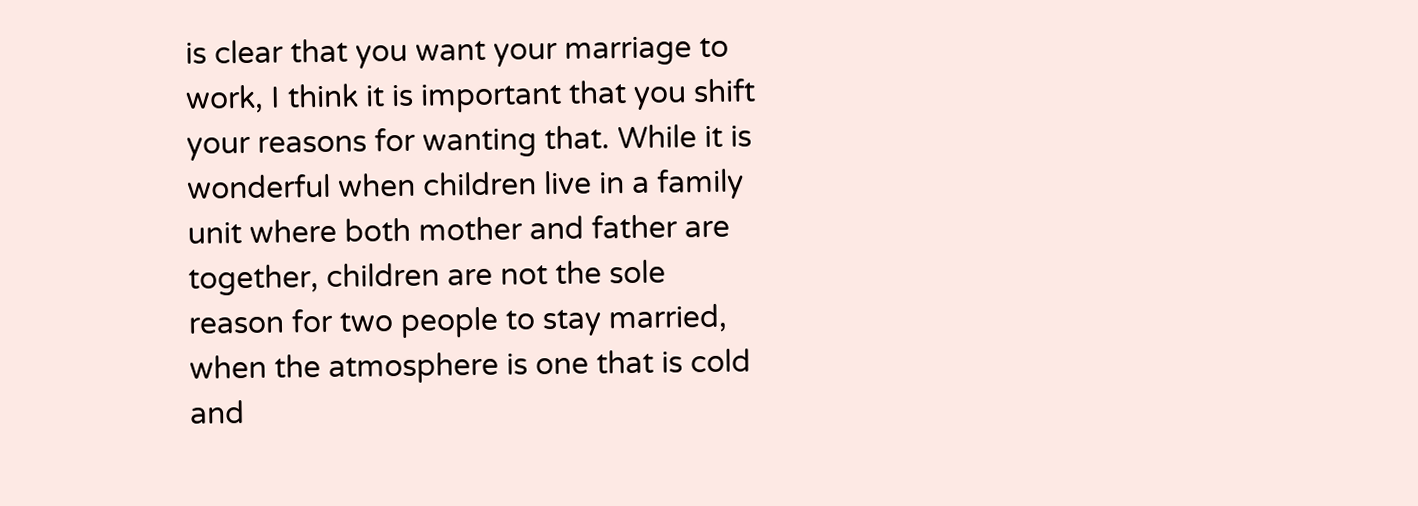is clear that you want your marriage to work, I think it is important that you shift your reasons for wanting that. While it is wonderful when children live in a family unit where both mother and father are together, children are not the sole reason for two people to stay married, when the atmosphere is one that is cold and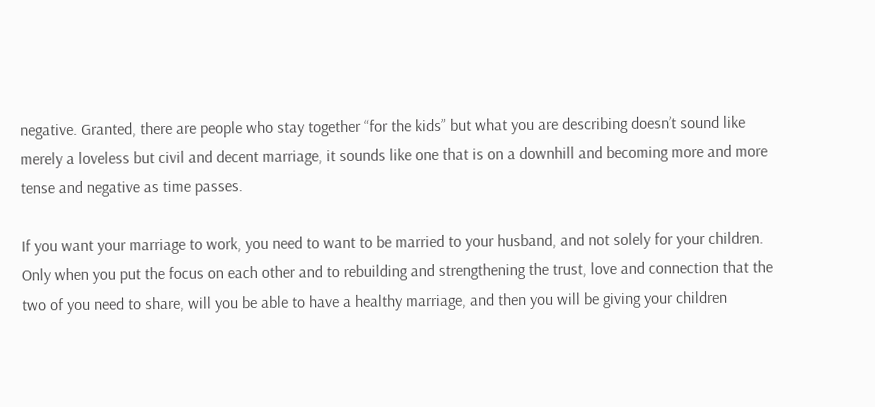negative. Granted, there are people who stay together “for the kids” but what you are describing doesn’t sound like merely a loveless but civil and decent marriage, it sounds like one that is on a downhill and becoming more and more tense and negative as time passes.

If you want your marriage to work, you need to want to be married to your husband, and not solely for your children. Only when you put the focus on each other and to rebuilding and strengthening the trust, love and connection that the two of you need to share, will you be able to have a healthy marriage, and then you will be giving your children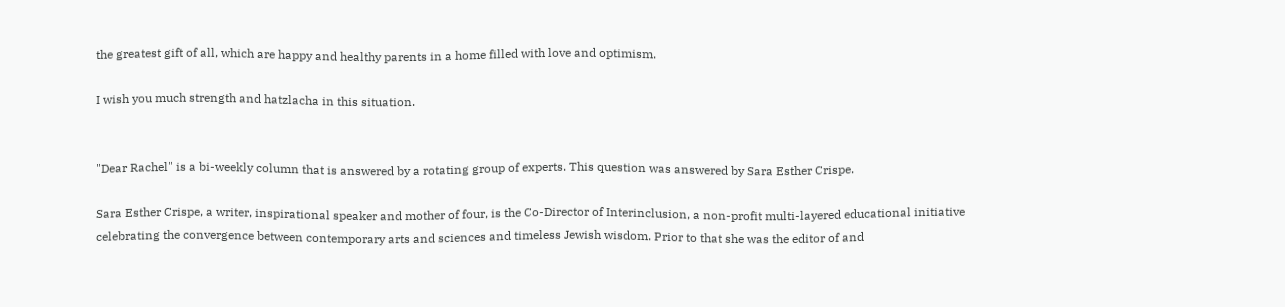the greatest gift of all, which are happy and healthy parents in a home filled with love and optimism.

I wish you much strength and hatzlacha in this situation.


"Dear Rachel" is a bi-weekly column that is answered by a rotating group of experts. This question was answered by Sara Esther Crispe.

Sara Esther Crispe, a writer, inspirational speaker and mother of four, is the Co-Director of Interinclusion, a non-profit multi-layered educational initiative celebrating the convergence between contemporary arts and sciences and timeless Jewish wisdom. Prior to that she was the editor of and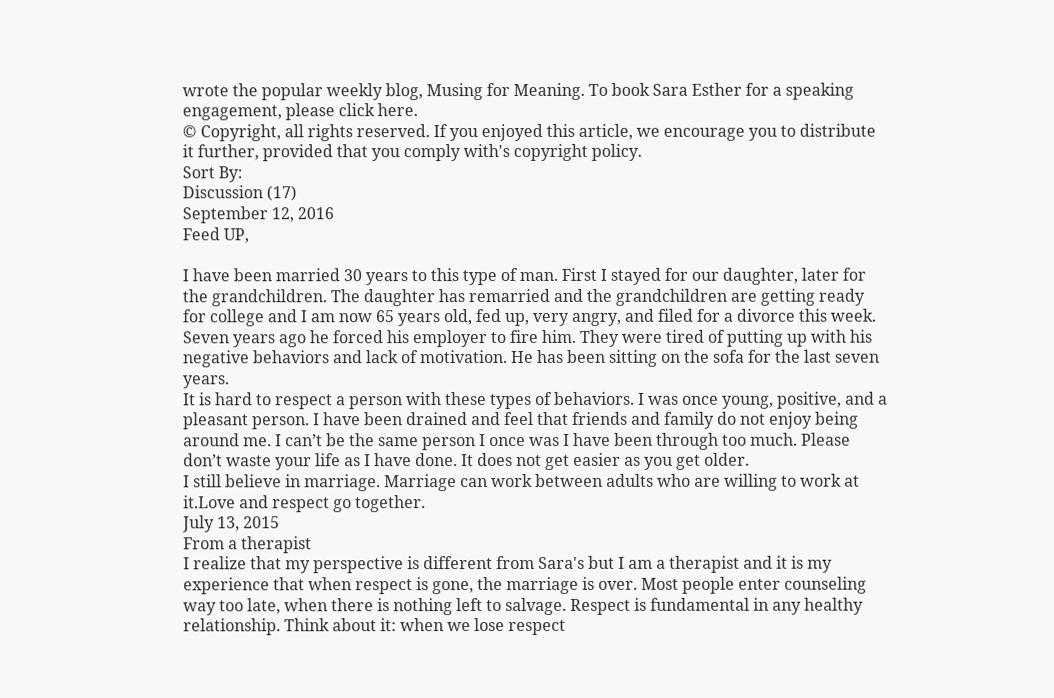wrote the popular weekly blog, Musing for Meaning. To book Sara Esther for a speaking engagement, please click here.
© Copyright, all rights reserved. If you enjoyed this article, we encourage you to distribute it further, provided that you comply with's copyright policy.
Sort By:
Discussion (17)
September 12, 2016
Feed UP,

I have been married 30 years to this type of man. First I stayed for our daughter, later for the grandchildren. The daughter has remarried and the grandchildren are getting ready for college and I am now 65 years old, fed up, very angry, and filed for a divorce this week.
Seven years ago he forced his employer to fire him. They were tired of putting up with his negative behaviors and lack of motivation. He has been sitting on the sofa for the last seven years.
It is hard to respect a person with these types of behaviors. I was once young, positive, and a pleasant person. I have been drained and feel that friends and family do not enjoy being around me. I can’t be the same person I once was I have been through too much. Please don’t waste your life as I have done. It does not get easier as you get older.
I still believe in marriage. Marriage can work between adults who are willing to work at it.Love and respect go together.
July 13, 2015
From a therapist
I realize that my perspective is different from Sara's but I am a therapist and it is my experience that when respect is gone, the marriage is over. Most people enter counseling way too late, when there is nothing left to salvage. Respect is fundamental in any healthy relationship. Think about it: when we lose respect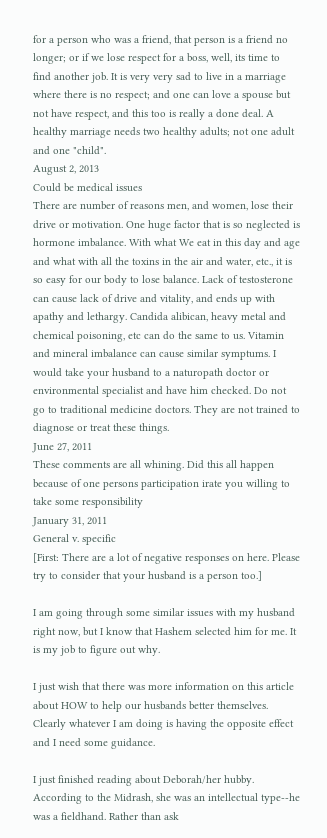for a person who was a friend, that person is a friend no longer; or if we lose respect for a boss, well, its time to find another job. It is very very sad to live in a marriage where there is no respect; and one can love a spouse but not have respect, and this too is really a done deal. A healthy marriage needs two healthy adults; not one adult and one "child".
August 2, 2013
Could be medical issues
There are number of reasons men, and women, lose their drive or motivation. One huge factor that is so neglected is hormone imbalance. With what We eat in this day and age and what with all the toxins in the air and water, etc., it is so easy for our body to lose balance. Lack of testosterone can cause lack of drive and vitality, and ends up with apathy and lethargy. Candida alibican, heavy metal and chemical poisoning, etc can do the same to us. Vitamin and mineral imbalance can cause similar symptums. I would take your husband to a naturopath doctor or environmental specialist and have him checked. Do not go to traditional medicine doctors. They are not trained to diagnose or treat these things.
June 27, 2011
These comments are all whining. Did this all happen because of one persons participation irate you willing to take some responsibility
January 31, 2011
General v. specific
[First: There are a lot of negative responses on here. Please try to consider that your husband is a person too.]

I am going through some similar issues with my husband right now, but I know that Hashem selected him for me. It is my job to figure out why.

I just wish that there was more information on this article about HOW to help our husbands better themselves. Clearly whatever I am doing is having the opposite effect and I need some guidance.

I just finished reading about Deborah/her hubby. According to the Midrash, she was an intellectual type--he was a fieldhand. Rather than ask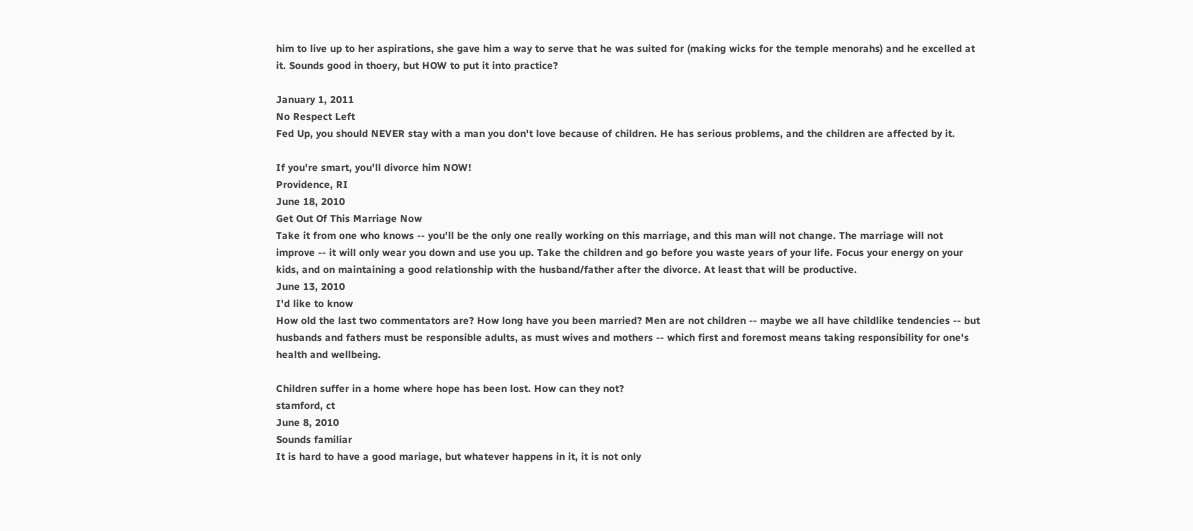him to live up to her aspirations, she gave him a way to serve that he was suited for (making wicks for the temple menorahs) and he excelled at it. Sounds good in thoery, but HOW to put it into practice?

January 1, 2011
No Respect Left
Fed Up, you should NEVER stay with a man you don't love because of children. He has serious problems, and the children are affected by it.

If you're smart, you'll divorce him NOW!
Providence, RI
June 18, 2010
Get Out Of This Marriage Now
Take it from one who knows -- you'll be the only one really working on this marriage, and this man will not change. The marriage will not improve -- it will only wear you down and use you up. Take the children and go before you waste years of your life. Focus your energy on your kids, and on maintaining a good relationship with the husband/father after the divorce. At least that will be productive.
June 13, 2010
I'd like to know
How old the last two commentators are? How long have you been married? Men are not children -- maybe we all have childlike tendencies -- but husbands and fathers must be responsible adults, as must wives and mothers -- which first and foremost means taking responsibility for one's health and wellbeing.

Children suffer in a home where hope has been lost. How can they not?
stamford, ct
June 8, 2010
Sounds familiar
It is hard to have a good mariage, but whatever happens in it, it is not only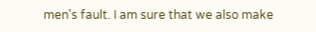men's fault. I am sure that we also make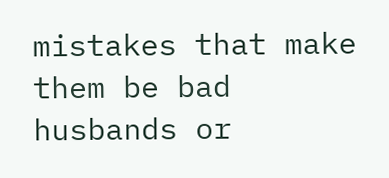mistakes that make them be bad husbands or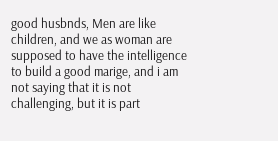good husbnds, Men are like children, and we as woman are supposed to have the intelligence to build a good marige, and i am not saying that it is not challenging, but it is part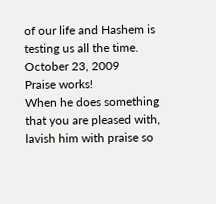of our life and Hashem is testing us all the time.
October 23, 2009
Praise works!
When he does something that you are pleased with, lavish him with praise so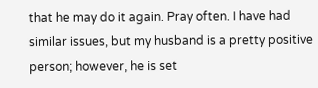that he may do it again. Pray often. I have had similar issues, but my husband is a pretty positive person; however, he is set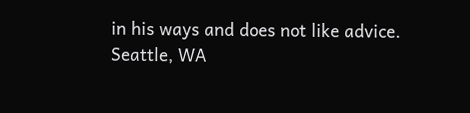in his ways and does not like advice.
Seattle, WA